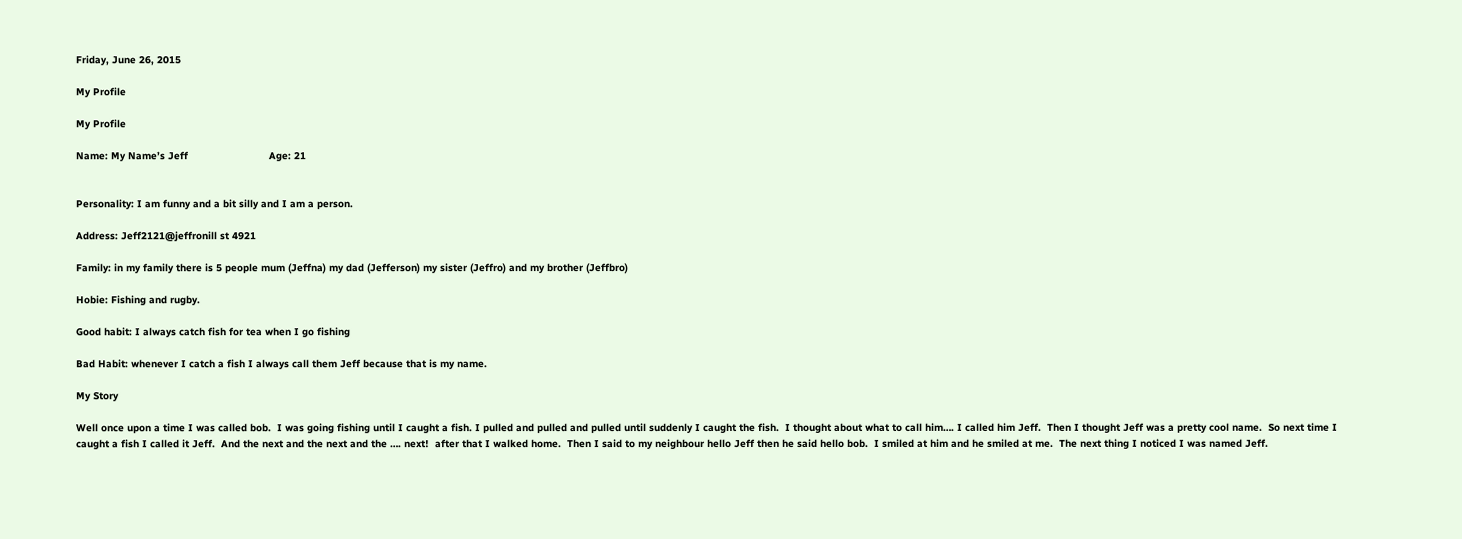Friday, June 26, 2015

My Profile

My Profile

Name: My Name’s Jeff                           Age: 21


Personality: I am funny and a bit silly and I am a person.

Address: Jeff2121@jeffronill st 4921

Family: in my family there is 5 people mum (Jeffna) my dad (Jefferson) my sister (Jeffro) and my brother (Jeffbro)

Hobie: Fishing and rugby.

Good habit: I always catch fish for tea when I go fishing

Bad Habit: whenever I catch a fish I always call them Jeff because that is my name.

My Story

Well once upon a time I was called bob.  I was going fishing until I caught a fish. I pulled and pulled and pulled until suddenly I caught the fish.  I thought about what to call him…. I called him Jeff.  Then I thought Jeff was a pretty cool name.  So next time I caught a fish I called it Jeff.  And the next and the next and the …. next!  after that I walked home.  Then I said to my neighbour hello Jeff then he said hello bob.  I smiled at him and he smiled at me.  The next thing I noticed I was named Jeff.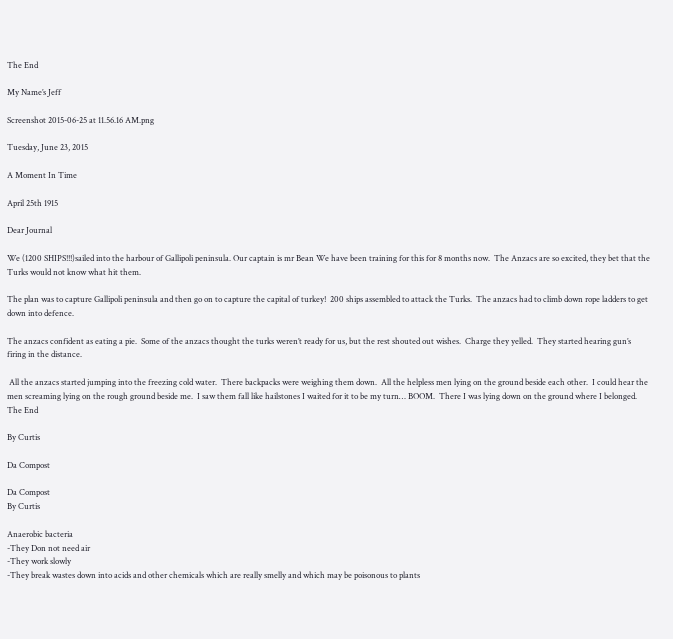The End

My Name’s Jeff

Screenshot 2015-06-25 at 11.56.16 AM.png

Tuesday, June 23, 2015

A Moment In Time

April 25th 1915

Dear Journal

We (1200 SHIPS!!!)sailed into the harbour of Gallipoli peninsula. Our captain is mr Bean We have been training for this for 8 months now.  The Anzacs are so excited, they bet that the Turks would not know what hit them.

The plan was to capture Gallipoli peninsula and then go on to capture the capital of turkey!  200 ships assembled to attack the Turks.  The anzacs had to climb down rope ladders to get down into defence.

The anzacs confident as eating a pie.  Some of the anzacs thought the turks weren’t ready for us, but the rest shouted out wishes.  Charge they yelled.  They started hearing gun’s firing in the distance.

 All the anzacs started jumping into the freezing cold water.  There backpacks were weighing them down.  All the helpless men lying on the ground beside each other.  I could hear the men screaming lying on the rough ground beside me.  I saw them fall like hailstones I waited for it to be my turn… BOOM.  There I was lying down on the ground where I belonged.
The End

By Curtis

Da Compost

Da Compost
By Curtis

Anaerobic bacteria
-They Don not need air
-They work slowly
-They break wastes down into acids and other chemicals which are really smelly and which may be poisonous to plants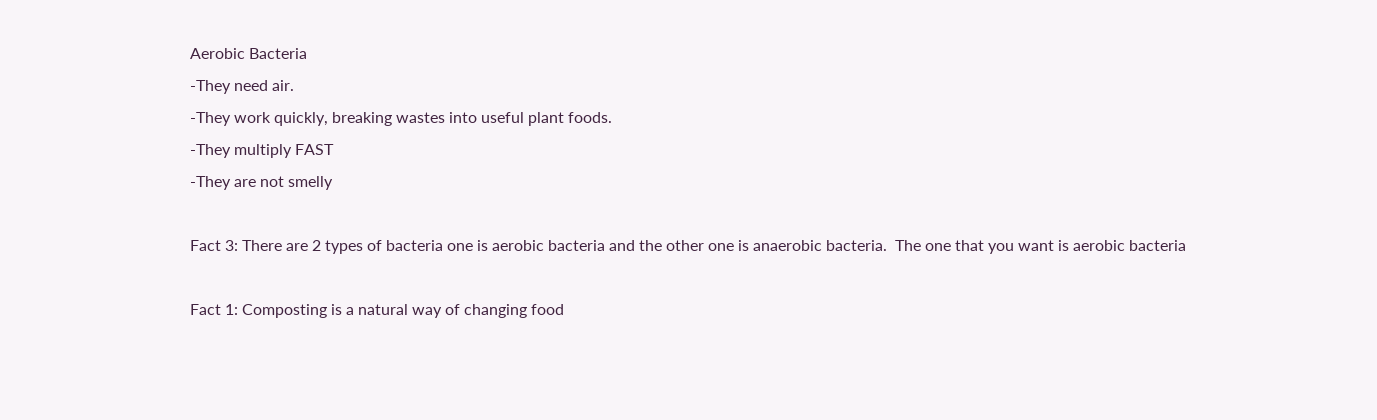Aerobic Bacteria
-They need air.
-They work quickly, breaking wastes into useful plant foods.
-They multiply FAST
-They are not smelly

Fact 3: There are 2 types of bacteria one is aerobic bacteria and the other one is anaerobic bacteria.  The one that you want is aerobic bacteria

Fact 1: Composting is a natural way of changing food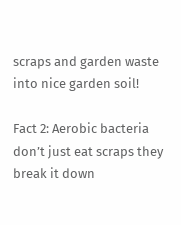scraps and garden waste into nice garden soil!

Fact 2: Aerobic bacteria don’t just eat scraps they break it down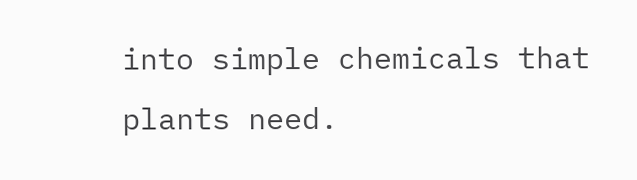into simple chemicals that plants need.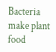Bacteria make plant food